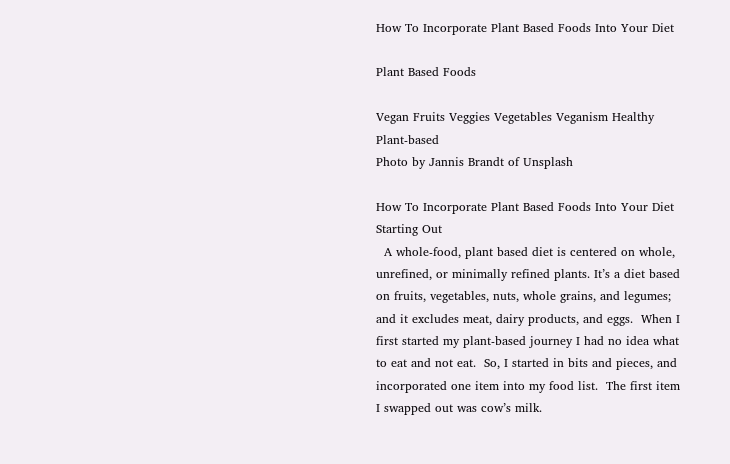How To Incorporate Plant Based Foods Into Your Diet

Plant Based Foods

Vegan Fruits Veggies Vegetables Veganism Healthy Plant-based
Photo by Jannis Brandt of Unsplash

How To Incorporate Plant Based Foods Into Your Diet
Starting Out
  A whole-food, plant based diet is centered on whole, unrefined, or minimally refined plants. It’s a diet based on fruits, vegetables, nuts, whole grains, and legumes; and it excludes meat, dairy products, and eggs.  When I first started my plant-based journey I had no idea what to eat and not eat.  So, I started in bits and pieces, and incorporated one item into my food list.  The first item I swapped out was cow’s milk.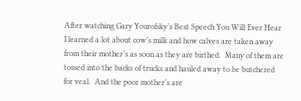After watching Gary Yourofsky’s Best Speech You Will Ever Hear    I learned a lot about cow’s milk and how calves are taken away from their mother’s as soon as they are birthed.  Many of them are tossed into the backs of trucks and hauled away to be butchered for veal.  And the poor mother’s are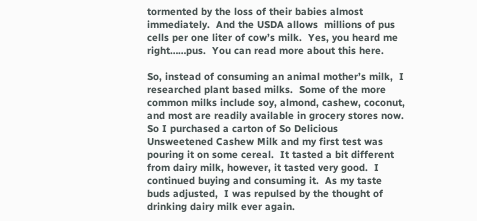tormented by the loss of their babies almost immediately.  And the USDA allows  millions of pus cells per one liter of cow’s milk.  Yes, you heard me right……pus.  You can read more about this here.

So, instead of consuming an animal mother’s milk,  I researched plant based milks.  Some of the more common milks include soy, almond, cashew, coconut, and most are readily available in grocery stores now.   So I purchased a carton of So Delicious Unsweetened Cashew Milk and my first test was pouring it on some cereal.  It tasted a bit different from dairy milk, however, it tasted very good.  I continued buying and consuming it.  As my taste buds adjusted,  I was repulsed by the thought of drinking dairy milk ever again.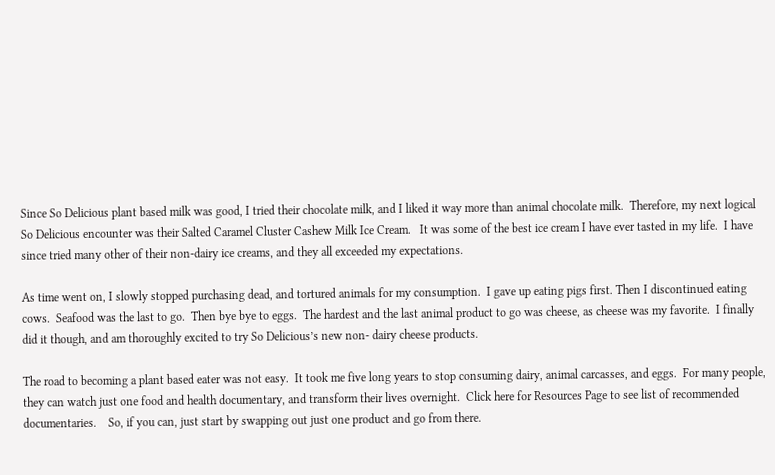Since So Delicious plant based milk was good, I tried their chocolate milk, and I liked it way more than animal chocolate milk.  Therefore, my next logical So Delicious encounter was their Salted Caramel Cluster Cashew Milk Ice Cream.   It was some of the best ice cream I have ever tasted in my life.  I have since tried many other of their non-dairy ice creams, and they all exceeded my expectations.

As time went on, I slowly stopped purchasing dead, and tortured animals for my consumption.  I gave up eating pigs first. Then I discontinued eating cows.  Seafood was the last to go.  Then bye bye to eggs.  The hardest and the last animal product to go was cheese, as cheese was my favorite.  I finally did it though, and am thoroughly excited to try So Delicious’s new non- dairy cheese products.

The road to becoming a plant based eater was not easy.  It took me five long years to stop consuming dairy, animal carcasses, and eggs.  For many people, they can watch just one food and health documentary, and transform their lives overnight.  Click here for Resources Page to see list of recommended documentaries.    So, if you can, just start by swapping out just one product and go from there.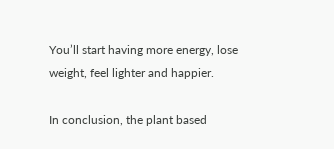You’ll start having more energy, lose weight, feel lighter and happier.

In conclusion, the plant based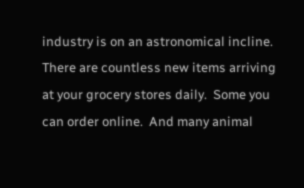industry is on an astronomical incline.  There are countless new items arriving at your grocery stores daily.  Some you can order online.  And many animal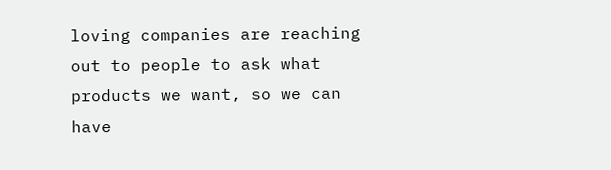loving companies are reaching out to people to ask what products we want, so we can have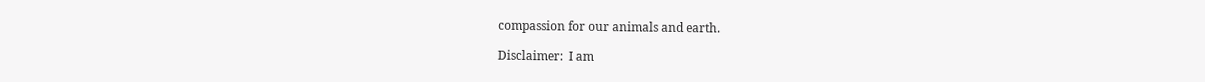compassion for our animals and earth.

Disclaimer:  I am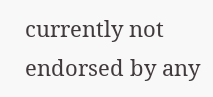currently not endorsed by any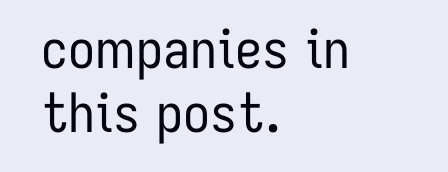companies in this post.